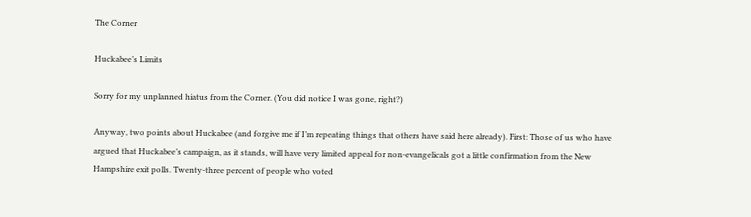The Corner

Huckabee’s Limits

Sorry for my unplanned hiatus from the Corner. (You did notice I was gone, right?)

Anyway, two points about Huckabee (and forgive me if I’m repeating things that others have said here already). First: Those of us who have argued that Huckabee’s campaign, as it stands, will have very limited appeal for non-evangelicals got a little confirmation from the New Hampshire exit polls. Twenty-three percent of people who voted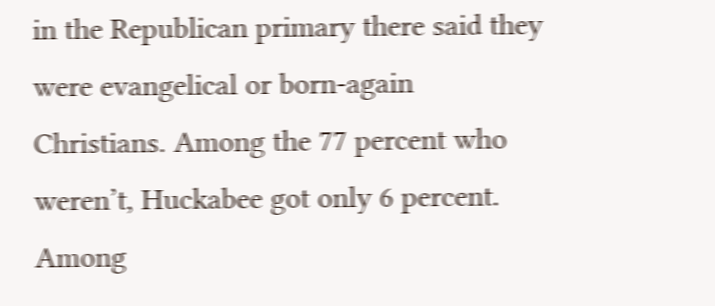in the Republican primary there said they were evangelical or born-again Christians. Among the 77 percent who weren’t, Huckabee got only 6 percent. Among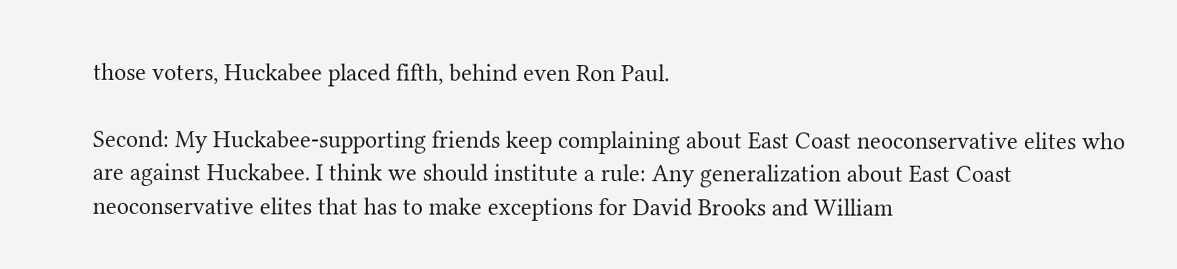those voters, Huckabee placed fifth, behind even Ron Paul.

Second: My Huckabee-supporting friends keep complaining about East Coast neoconservative elites who are against Huckabee. I think we should institute a rule: Any generalization about East Coast neoconservative elites that has to make exceptions for David Brooks and William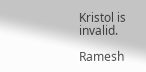Kristol is invalid.

Ramesh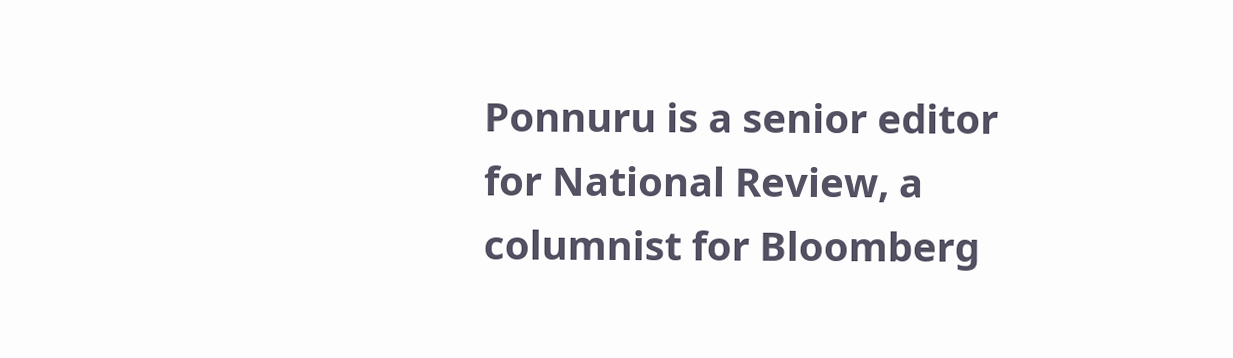Ponnuru is a senior editor for National Review, a columnist for Bloomberg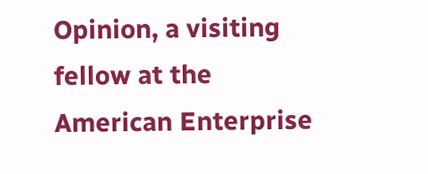Opinion, a visiting fellow at the American Enterprise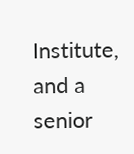Institute, and a senior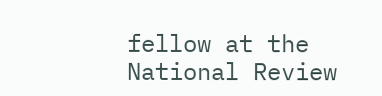fellow at the National Review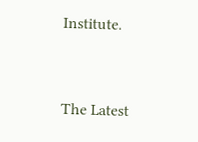Institute.


The Latest